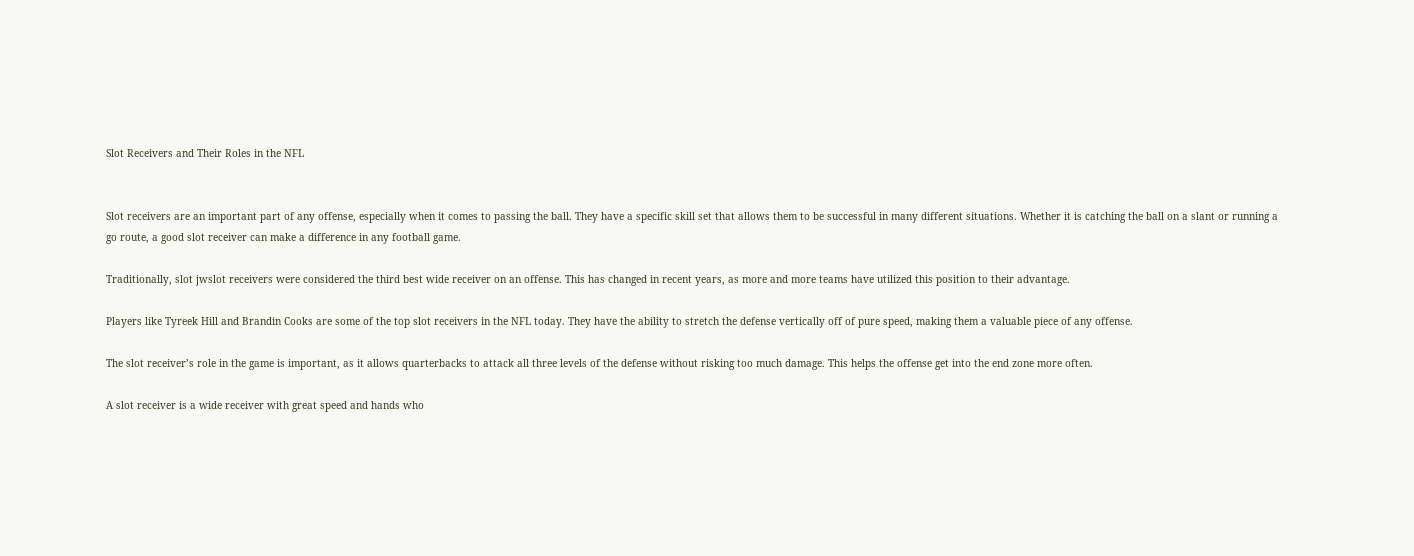Slot Receivers and Their Roles in the NFL


Slot receivers are an important part of any offense, especially when it comes to passing the ball. They have a specific skill set that allows them to be successful in many different situations. Whether it is catching the ball on a slant or running a go route, a good slot receiver can make a difference in any football game.

Traditionally, slot jwslot receivers were considered the third best wide receiver on an offense. This has changed in recent years, as more and more teams have utilized this position to their advantage.

Players like Tyreek Hill and Brandin Cooks are some of the top slot receivers in the NFL today. They have the ability to stretch the defense vertically off of pure speed, making them a valuable piece of any offense.

The slot receiver’s role in the game is important, as it allows quarterbacks to attack all three levels of the defense without risking too much damage. This helps the offense get into the end zone more often.

A slot receiver is a wide receiver with great speed and hands who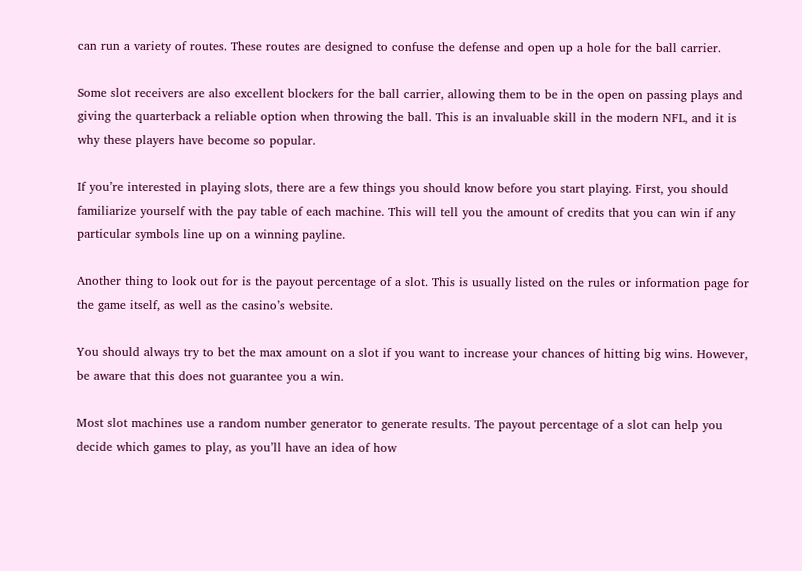can run a variety of routes. These routes are designed to confuse the defense and open up a hole for the ball carrier.

Some slot receivers are also excellent blockers for the ball carrier, allowing them to be in the open on passing plays and giving the quarterback a reliable option when throwing the ball. This is an invaluable skill in the modern NFL, and it is why these players have become so popular.

If you’re interested in playing slots, there are a few things you should know before you start playing. First, you should familiarize yourself with the pay table of each machine. This will tell you the amount of credits that you can win if any particular symbols line up on a winning payline.

Another thing to look out for is the payout percentage of a slot. This is usually listed on the rules or information page for the game itself, as well as the casino’s website.

You should always try to bet the max amount on a slot if you want to increase your chances of hitting big wins. However, be aware that this does not guarantee you a win.

Most slot machines use a random number generator to generate results. The payout percentage of a slot can help you decide which games to play, as you’ll have an idea of how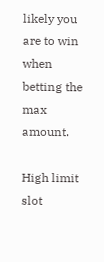likely you are to win when betting the max amount.

High limit slot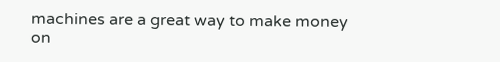machines are a great way to make money on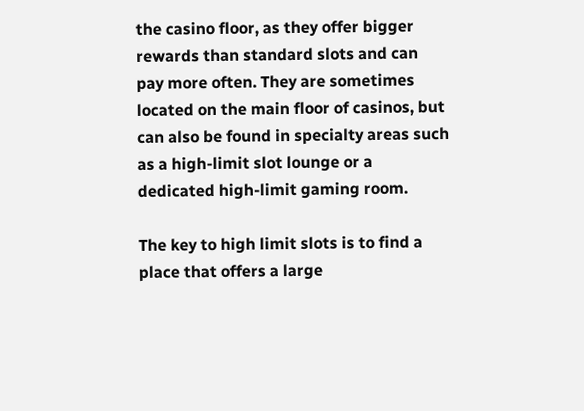the casino floor, as they offer bigger rewards than standard slots and can pay more often. They are sometimes located on the main floor of casinos, but can also be found in specialty areas such as a high-limit slot lounge or a dedicated high-limit gaming room.

The key to high limit slots is to find a place that offers a large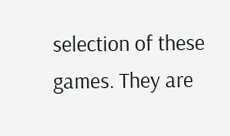selection of these games. They are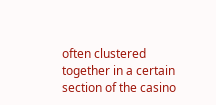often clustered together in a certain section of the casino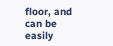floor, and can be easily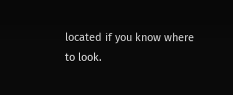located if you know where to look.